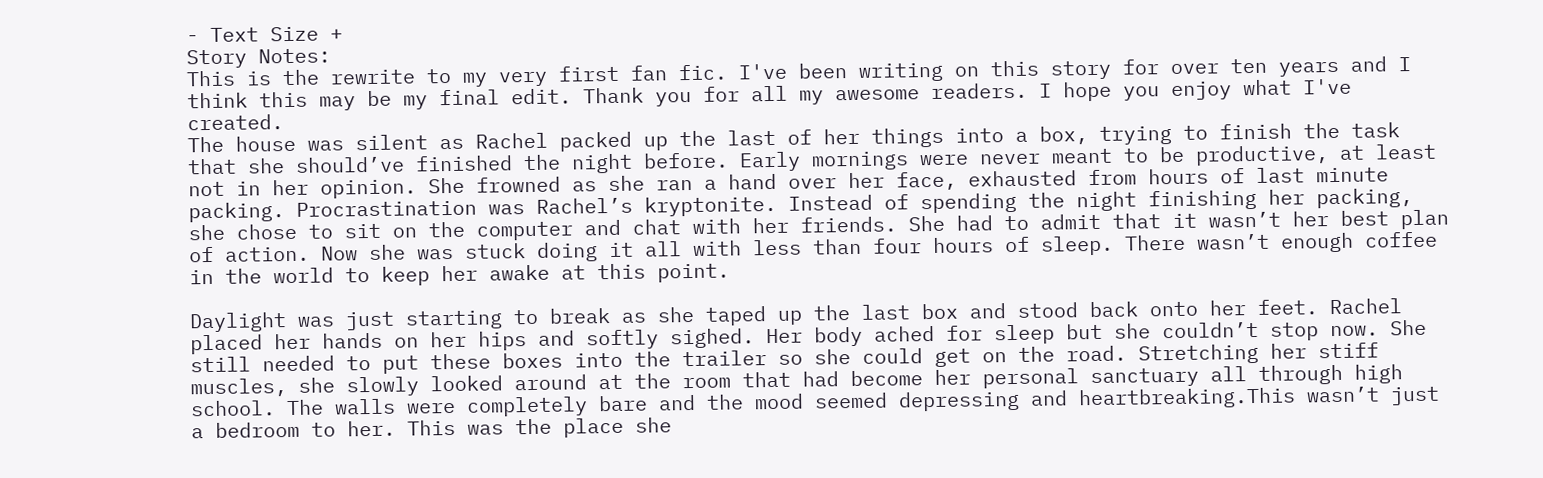- Text Size +
Story Notes:
This is the rewrite to my very first fan fic. I've been writing on this story for over ten years and I think this may be my final edit. Thank you for all my awesome readers. I hope you enjoy what I've created.
The house was silent as Rachel packed up the last of her things into a box, trying to finish the task that she should’ve finished the night before. Early mornings were never meant to be productive, at least not in her opinion. She frowned as she ran a hand over her face, exhausted from hours of last minute packing. Procrastination was Rachel’s kryptonite. Instead of spending the night finishing her packing, she chose to sit on the computer and chat with her friends. She had to admit that it wasn’t her best plan of action. Now she was stuck doing it all with less than four hours of sleep. There wasn’t enough coffee in the world to keep her awake at this point.

Daylight was just starting to break as she taped up the last box and stood back onto her feet. Rachel placed her hands on her hips and softly sighed. Her body ached for sleep but she couldn’t stop now. She still needed to put these boxes into the trailer so she could get on the road. Stretching her stiff muscles, she slowly looked around at the room that had become her personal sanctuary all through high school. The walls were completely bare and the mood seemed depressing and heartbreaking.This wasn’t just a bedroom to her. This was the place she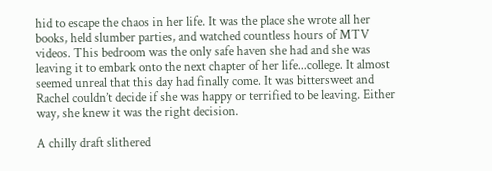hid to escape the chaos in her life. It was the place she wrote all her books, held slumber parties, and watched countless hours of MTV videos. This bedroom was the only safe haven she had and she was leaving it to embark onto the next chapter of her life...college. It almost seemed unreal that this day had finally come. It was bittersweet and Rachel couldn’t decide if she was happy or terrified to be leaving. Either way, she knew it was the right decision.

A chilly draft slithered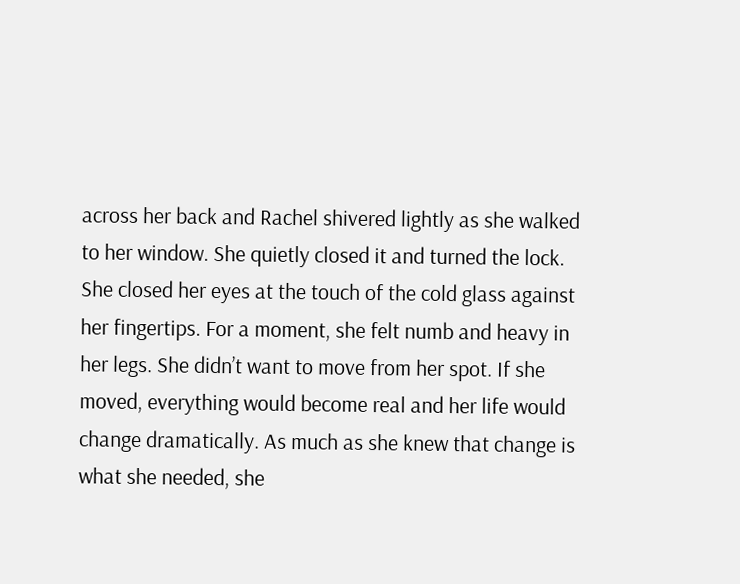across her back and Rachel shivered lightly as she walked to her window. She quietly closed it and turned the lock. She closed her eyes at the touch of the cold glass against her fingertips. For a moment, she felt numb and heavy in her legs. She didn’t want to move from her spot. If she moved, everything would become real and her life would change dramatically. As much as she knew that change is what she needed, she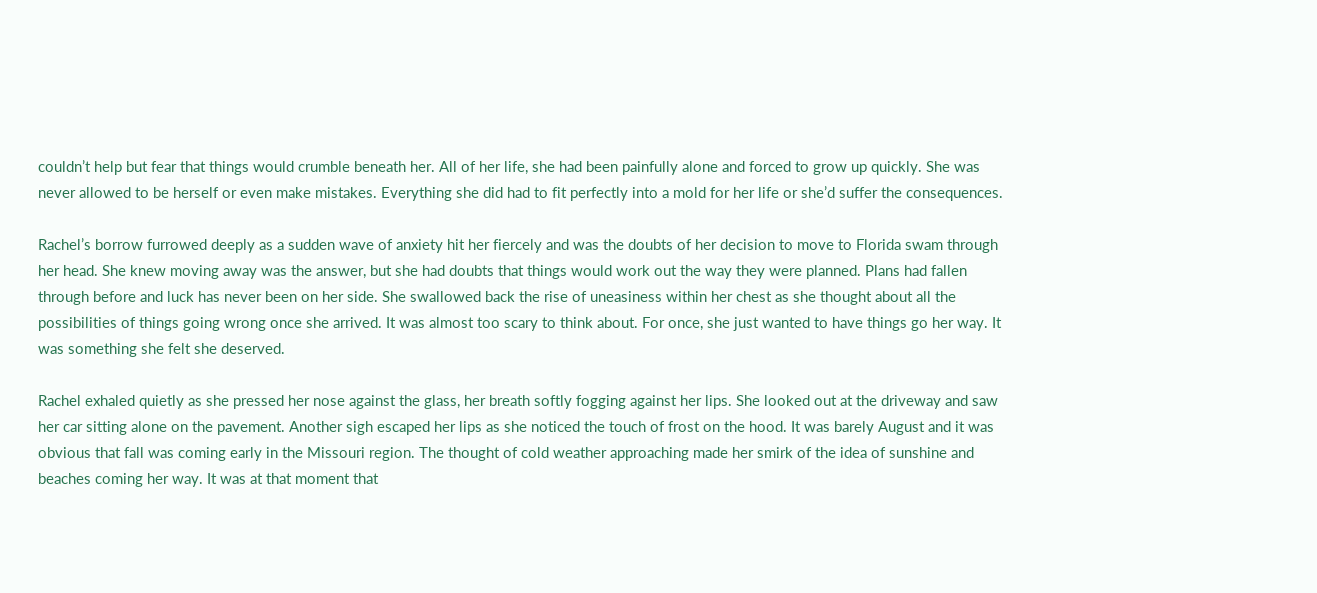couldn’t help but fear that things would crumble beneath her. All of her life, she had been painfully alone and forced to grow up quickly. She was never allowed to be herself or even make mistakes. Everything she did had to fit perfectly into a mold for her life or she’d suffer the consequences.

Rachel’s borrow furrowed deeply as a sudden wave of anxiety hit her fiercely and was the doubts of her decision to move to Florida swam through her head. She knew moving away was the answer, but she had doubts that things would work out the way they were planned. Plans had fallen through before and luck has never been on her side. She swallowed back the rise of uneasiness within her chest as she thought about all the possibilities of things going wrong once she arrived. It was almost too scary to think about. For once, she just wanted to have things go her way. It was something she felt she deserved.

Rachel exhaled quietly as she pressed her nose against the glass, her breath softly fogging against her lips. She looked out at the driveway and saw her car sitting alone on the pavement. Another sigh escaped her lips as she noticed the touch of frost on the hood. It was barely August and it was obvious that fall was coming early in the Missouri region. The thought of cold weather approaching made her smirk of the idea of sunshine and beaches coming her way. It was at that moment that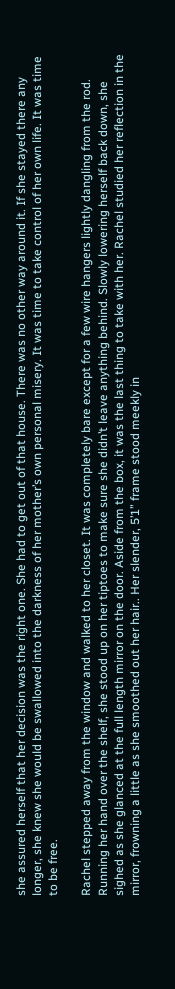she assured herself that her decision was the right one. She had to get out of that house. There was no other way around it. If she stayed there any longer, she knew she would be swallowed into the darkness of her mother’s own personal misery. It was time to take control of her own life. It was time to be free.

Rachel stepped away from the window and walked to her closet. It was completely bare except for a few wire hangers lightly dangling from the rod. Running her hand over the shelf, she stood up on her tiptoes to make sure she didn’t leave anything behind. Slowly lowering herself back down, she sighed as she glanced at the full length mirror on the door. Aside from the box, it was the last thing to take with her. Rachel studied her reflection in the mirror, frowning a little as she smoothed out her hair.. Her slender, 5’1” frame stood meekly in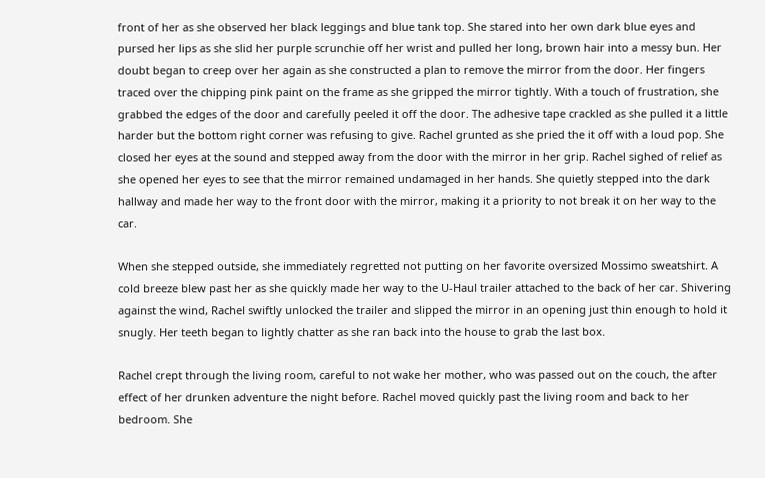front of her as she observed her black leggings and blue tank top. She stared into her own dark blue eyes and pursed her lips as she slid her purple scrunchie off her wrist and pulled her long, brown hair into a messy bun. Her doubt began to creep over her again as she constructed a plan to remove the mirror from the door. Her fingers traced over the chipping pink paint on the frame as she gripped the mirror tightly. With a touch of frustration, she grabbed the edges of the door and carefully peeled it off the door. The adhesive tape crackled as she pulled it a little harder but the bottom right corner was refusing to give. Rachel grunted as she pried the it off with a loud pop. She closed her eyes at the sound and stepped away from the door with the mirror in her grip. Rachel sighed of relief as she opened her eyes to see that the mirror remained undamaged in her hands. She quietly stepped into the dark hallway and made her way to the front door with the mirror, making it a priority to not break it on her way to the car.

When she stepped outside, she immediately regretted not putting on her favorite oversized Mossimo sweatshirt. A cold breeze blew past her as she quickly made her way to the U-Haul trailer attached to the back of her car. Shivering against the wind, Rachel swiftly unlocked the trailer and slipped the mirror in an opening just thin enough to hold it snugly. Her teeth began to lightly chatter as she ran back into the house to grab the last box.

Rachel crept through the living room, careful to not wake her mother, who was passed out on the couch, the after effect of her drunken adventure the night before. Rachel moved quickly past the living room and back to her bedroom. She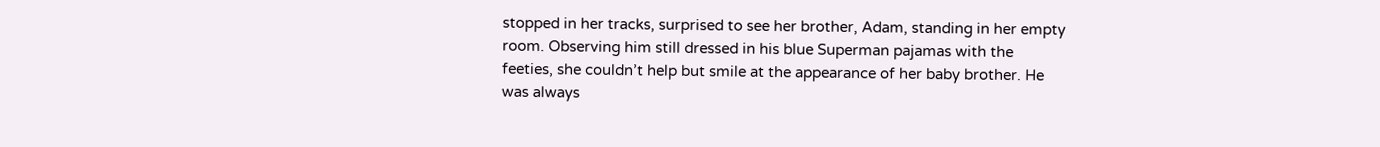stopped in her tracks, surprised to see her brother, Adam, standing in her empty room. Observing him still dressed in his blue Superman pajamas with the feeties, she couldn’t help but smile at the appearance of her baby brother. He was always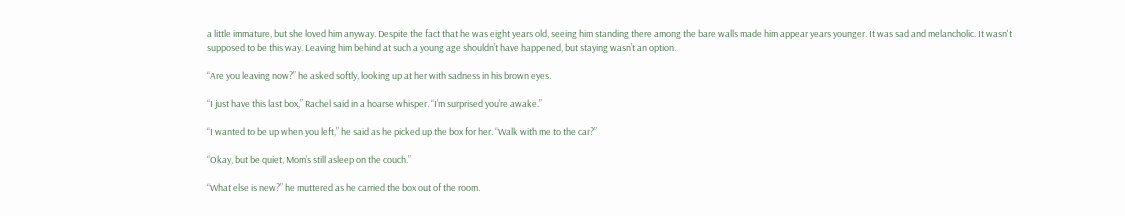a little immature, but she loved him anyway. Despite the fact that he was eight years old, seeing him standing there among the bare walls made him appear years younger. It was sad and melancholic. It wasn't supposed to be this way. Leaving him behind at such a young age shouldn’t have happened, but staying wasn’t an option.

“Are you leaving now?” he asked softly, looking up at her with sadness in his brown eyes.

“I just have this last box,” Rachel said in a hoarse whisper. “I’m surprised you’re awake.”

“I wanted to be up when you left,” he said as he picked up the box for her. “Walk with me to the car?”

“Okay, but be quiet, Mom’s still asleep on the couch.”

“What else is new?” he muttered as he carried the box out of the room.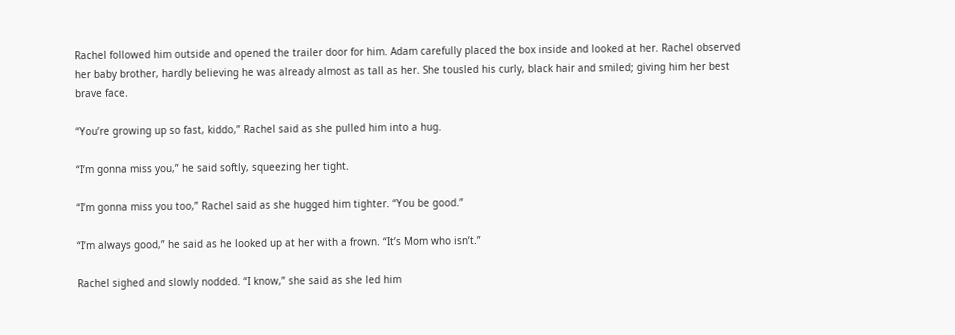Rachel followed him outside and opened the trailer door for him. Adam carefully placed the box inside and looked at her. Rachel observed her baby brother, hardly believing he was already almost as tall as her. She tousled his curly, black hair and smiled; giving him her best brave face.

“You’re growing up so fast, kiddo,” Rachel said as she pulled him into a hug.

“I’m gonna miss you,” he said softly, squeezing her tight.

“I’m gonna miss you too,” Rachel said as she hugged him tighter. “You be good.”

“I’m always good,” he said as he looked up at her with a frown. “It’s Mom who isn’t.”

Rachel sighed and slowly nodded. “I know,” she said as she led him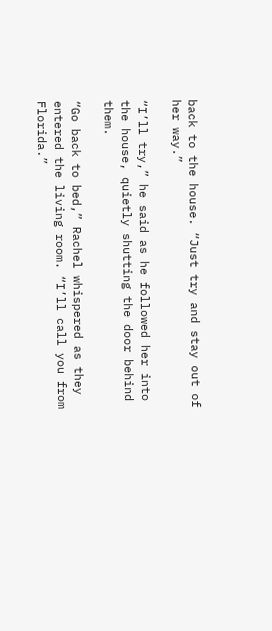back to the house. “Just try and stay out of her way.”

“I’ll try,” he said as he followed her into the house, quietly shutting the door behind them.

“Go back to bed,” Rachel whispered as they entered the living room. “I’ll call you from Florida.”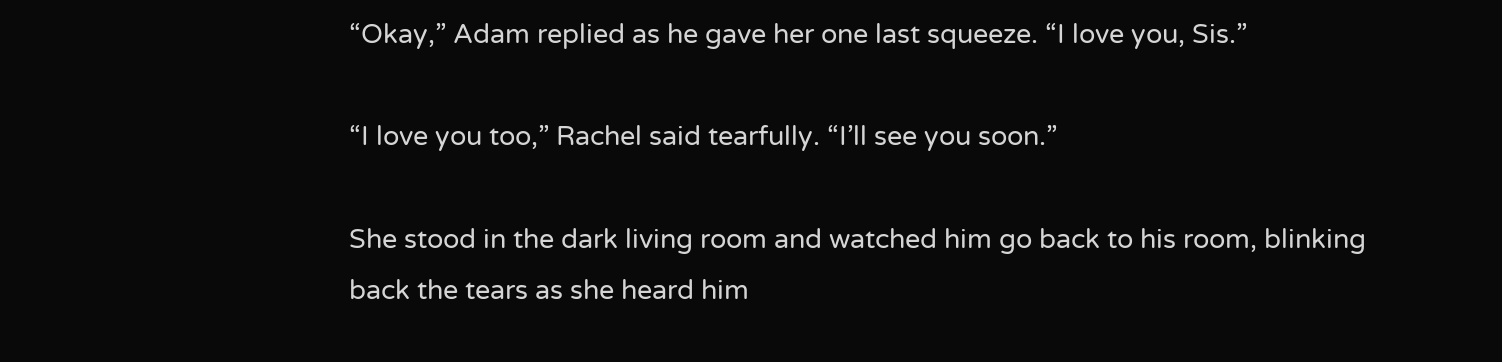“Okay,” Adam replied as he gave her one last squeeze. “I love you, Sis.”

“I love you too,” Rachel said tearfully. “I’ll see you soon.”

She stood in the dark living room and watched him go back to his room, blinking back the tears as she heard him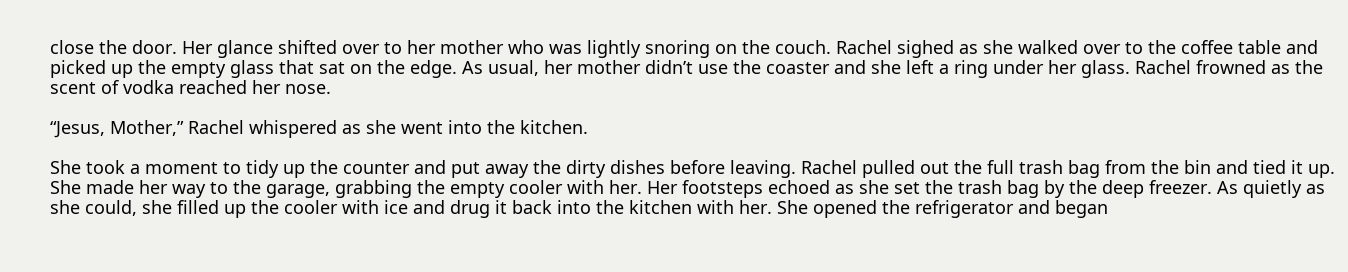close the door. Her glance shifted over to her mother who was lightly snoring on the couch. Rachel sighed as she walked over to the coffee table and picked up the empty glass that sat on the edge. As usual, her mother didn’t use the coaster and she left a ring under her glass. Rachel frowned as the scent of vodka reached her nose.

“Jesus, Mother,” Rachel whispered as she went into the kitchen.

She took a moment to tidy up the counter and put away the dirty dishes before leaving. Rachel pulled out the full trash bag from the bin and tied it up. She made her way to the garage, grabbing the empty cooler with her. Her footsteps echoed as she set the trash bag by the deep freezer. As quietly as she could, she filled up the cooler with ice and drug it back into the kitchen with her. She opened the refrigerator and began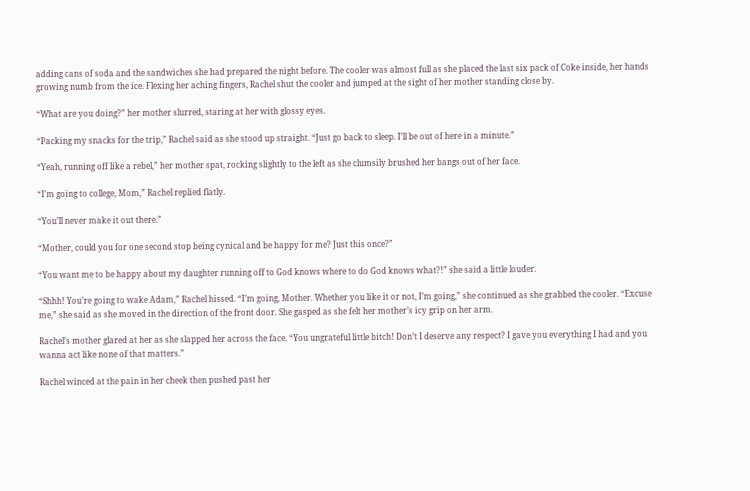adding cans of soda and the sandwiches she had prepared the night before. The cooler was almost full as she placed the last six pack of Coke inside, her hands growing numb from the ice. Flexing her aching fingers, Rachel shut the cooler and jumped at the sight of her mother standing close by.

“What are you doing?” her mother slurred, staring at her with glossy eyes.

“Packing my snacks for the trip,” Rachel said as she stood up straight. “Just go back to sleep. I’ll be out of here in a minute.”

“Yeah, running off like a rebel,” her mother spat, rocking slightly to the left as she clumsily brushed her bangs out of her face.

“I’m going to college, Mom,” Rachel replied flatly.

“You’ll never make it out there.”

“Mother, could you for one second stop being cynical and be happy for me? Just this once?”

“You want me to be happy about my daughter running off to God knows where to do God knows what?!” she said a little louder.

“Shhh! You’re going to wake Adam,” Rachel hissed. “I’m going, Mother. Whether you like it or not, I’m going,” she continued as she grabbed the cooler. “Excuse me,” she said as she moved in the direction of the front door. She gasped as she felt her mother’s icy grip on her arm.

Rachel’s mother glared at her as she slapped her across the face. “You ungrateful little bitch! Don’t I deserve any respect? I gave you everything I had and you wanna act like none of that matters.”

Rachel winced at the pain in her cheek then pushed past her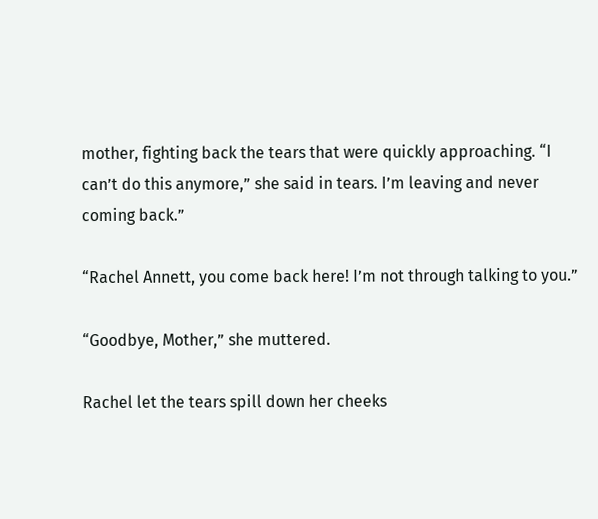mother, fighting back the tears that were quickly approaching. “I can’t do this anymore,” she said in tears. I’m leaving and never coming back.”

“Rachel Annett, you come back here! I’m not through talking to you.”

“Goodbye, Mother,” she muttered.

Rachel let the tears spill down her cheeks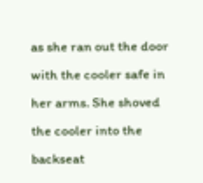as she ran out the door with the cooler safe in her arms. She shoved the cooler into the backseat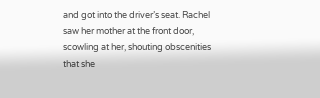and got into the driver’s seat. Rachel saw her mother at the front door, scowling at her, shouting obscenities that she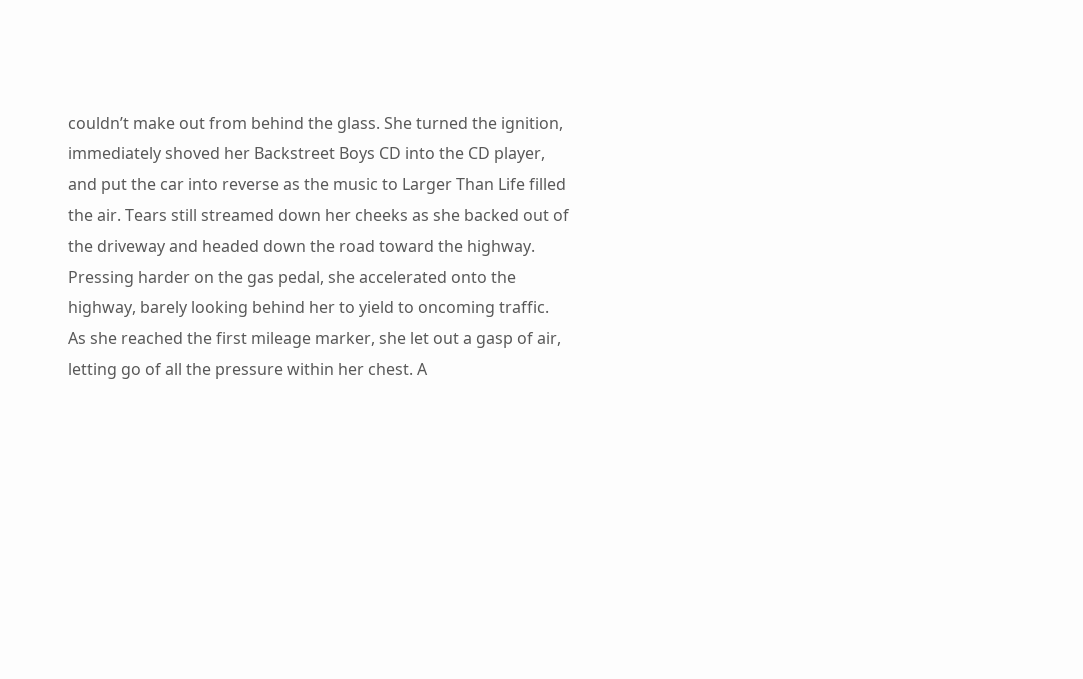couldn’t make out from behind the glass. She turned the ignition, immediately shoved her Backstreet Boys CD into the CD player, and put the car into reverse as the music to Larger Than Life filled the air. Tears still streamed down her cheeks as she backed out of the driveway and headed down the road toward the highway. Pressing harder on the gas pedal, she accelerated onto the highway, barely looking behind her to yield to oncoming traffic. As she reached the first mileage marker, she let out a gasp of air, letting go of all the pressure within her chest. A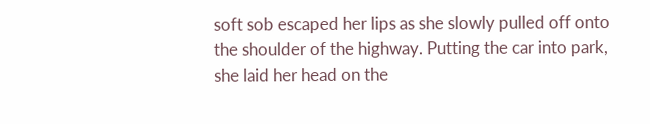soft sob escaped her lips as she slowly pulled off onto the shoulder of the highway. Putting the car into park, she laid her head on the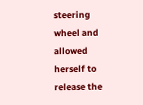steering wheel and allowed herself to release the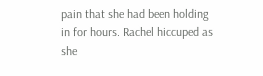pain that she had been holding in for hours. Rachel hiccuped as she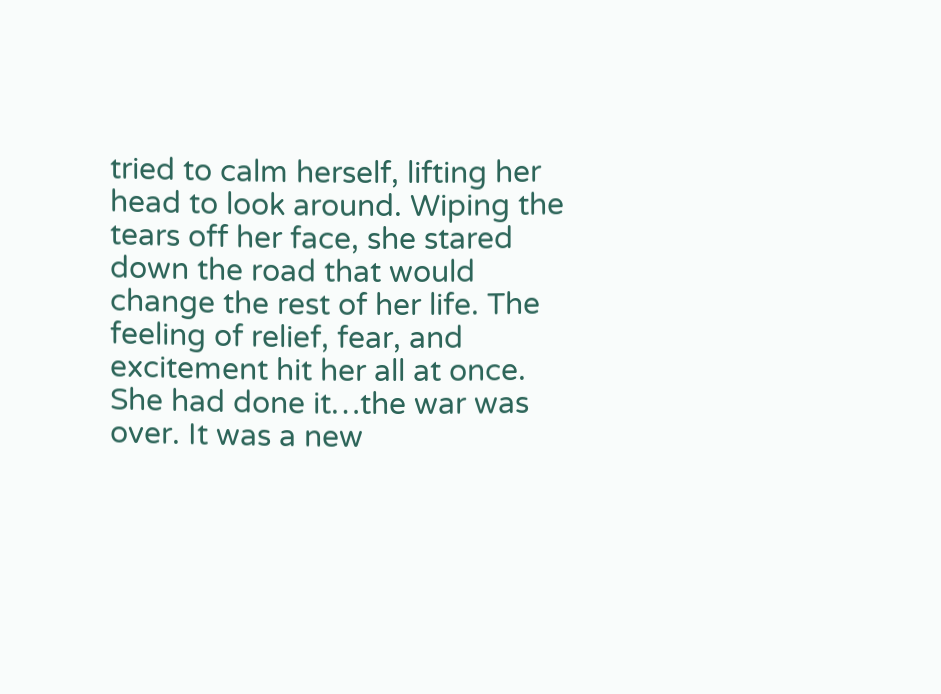tried to calm herself, lifting her head to look around. Wiping the tears off her face, she stared down the road that would change the rest of her life. The feeling of relief, fear, and excitement hit her all at once. She had done it…the war was over. It was a new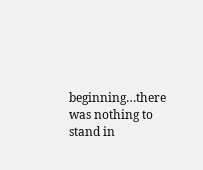beginning…there was nothing to stand in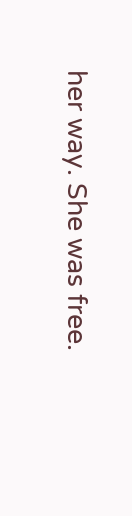her way. She was free.